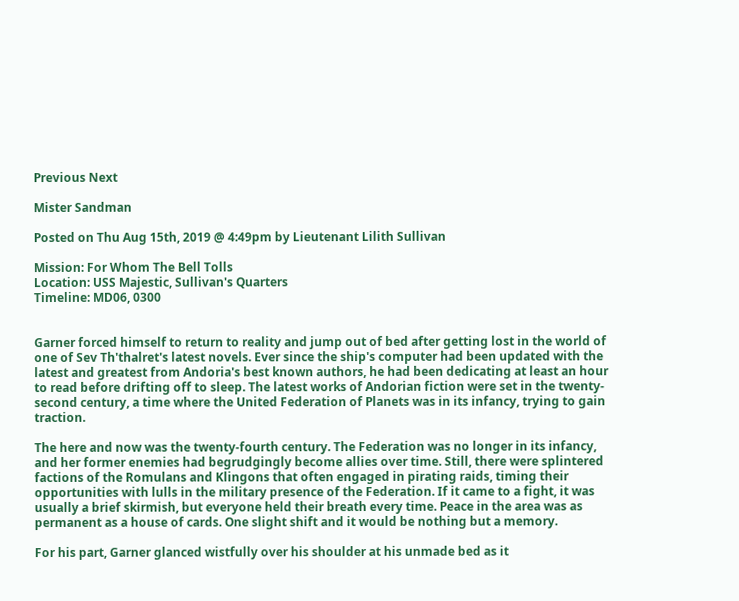Previous Next

Mister Sandman

Posted on Thu Aug 15th, 2019 @ 4:49pm by Lieutenant Lilith Sullivan

Mission: For Whom The Bell Tolls
Location: USS Majestic, Sullivan's Quarters
Timeline: MD06, 0300


Garner forced himself to return to reality and jump out of bed after getting lost in the world of one of Sev Th'thalret's latest novels. Ever since the ship's computer had been updated with the latest and greatest from Andoria's best known authors, he had been dedicating at least an hour to read before drifting off to sleep. The latest works of Andorian fiction were set in the twenty-second century, a time where the United Federation of Planets was in its infancy, trying to gain traction.

The here and now was the twenty-fourth century. The Federation was no longer in its infancy, and her former enemies had begrudgingly become allies over time. Still, there were splintered factions of the Romulans and Klingons that often engaged in pirating raids, timing their opportunities with lulls in the military presence of the Federation. If it came to a fight, it was usually a brief skirmish, but everyone held their breath every time. Peace in the area was as permanent as a house of cards. One slight shift and it would be nothing but a memory.

For his part, Garner glanced wistfully over his shoulder at his unmade bed as it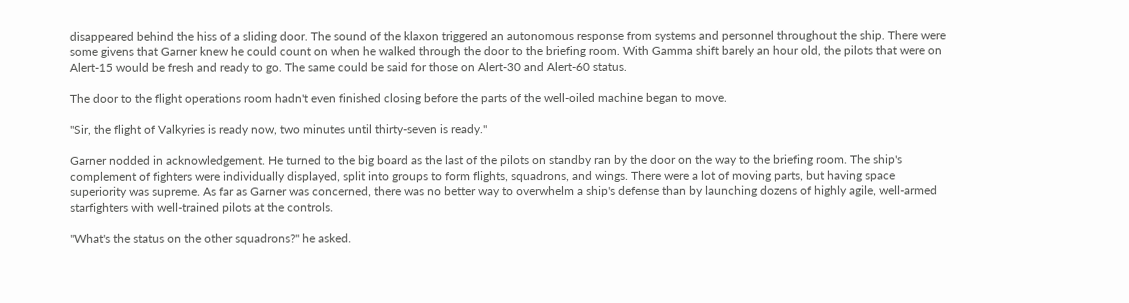disappeared behind the hiss of a sliding door. The sound of the klaxon triggered an autonomous response from systems and personnel throughout the ship. There were some givens that Garner knew he could count on when he walked through the door to the briefing room. With Gamma shift barely an hour old, the pilots that were on Alert-15 would be fresh and ready to go. The same could be said for those on Alert-30 and Alert-60 status.

The door to the flight operations room hadn't even finished closing before the parts of the well-oiled machine began to move.

"Sir, the flight of Valkyries is ready now, two minutes until thirty-seven is ready."

Garner nodded in acknowledgement. He turned to the big board as the last of the pilots on standby ran by the door on the way to the briefing room. The ship's complement of fighters were individually displayed, split into groups to form flights, squadrons, and wings. There were a lot of moving parts, but having space superiority was supreme. As far as Garner was concerned, there was no better way to overwhelm a ship's defense than by launching dozens of highly agile, well-armed starfighters with well-trained pilots at the controls.

"What's the status on the other squadrons?" he asked.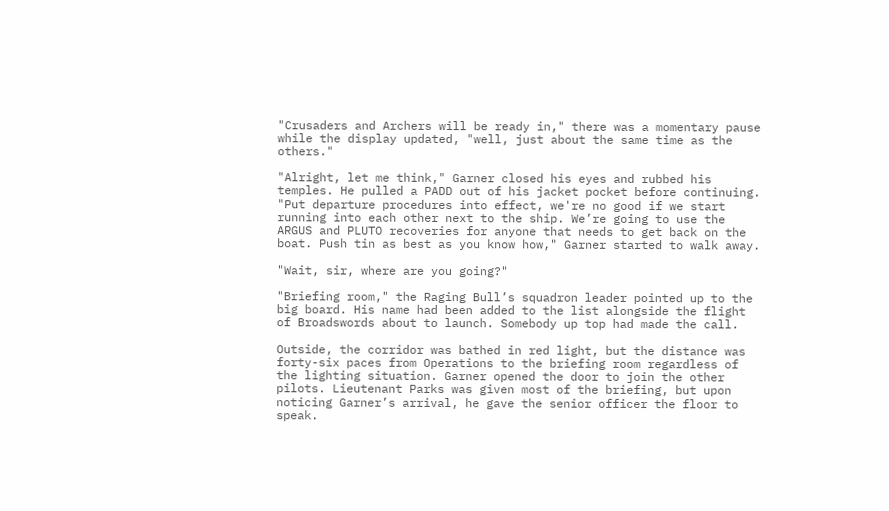"Crusaders and Archers will be ready in," there was a momentary pause while the display updated, "well, just about the same time as the others."

"Alright, let me think," Garner closed his eyes and rubbed his temples. He pulled a PADD out of his jacket pocket before continuing. "Put departure procedures into effect, we're no good if we start running into each other next to the ship. We’re going to use the ARGUS and PLUTO recoveries for anyone that needs to get back on the boat. Push tin as best as you know how," Garner started to walk away.

"Wait, sir, where are you going?"

"Briefing room," the Raging Bull’s squadron leader pointed up to the big board. His name had been added to the list alongside the flight of Broadswords about to launch. Somebody up top had made the call.

Outside, the corridor was bathed in red light, but the distance was forty-six paces from Operations to the briefing room regardless of the lighting situation. Garner opened the door to join the other pilots. Lieutenant Parks was given most of the briefing, but upon noticing Garner’s arrival, he gave the senior officer the floor to speak.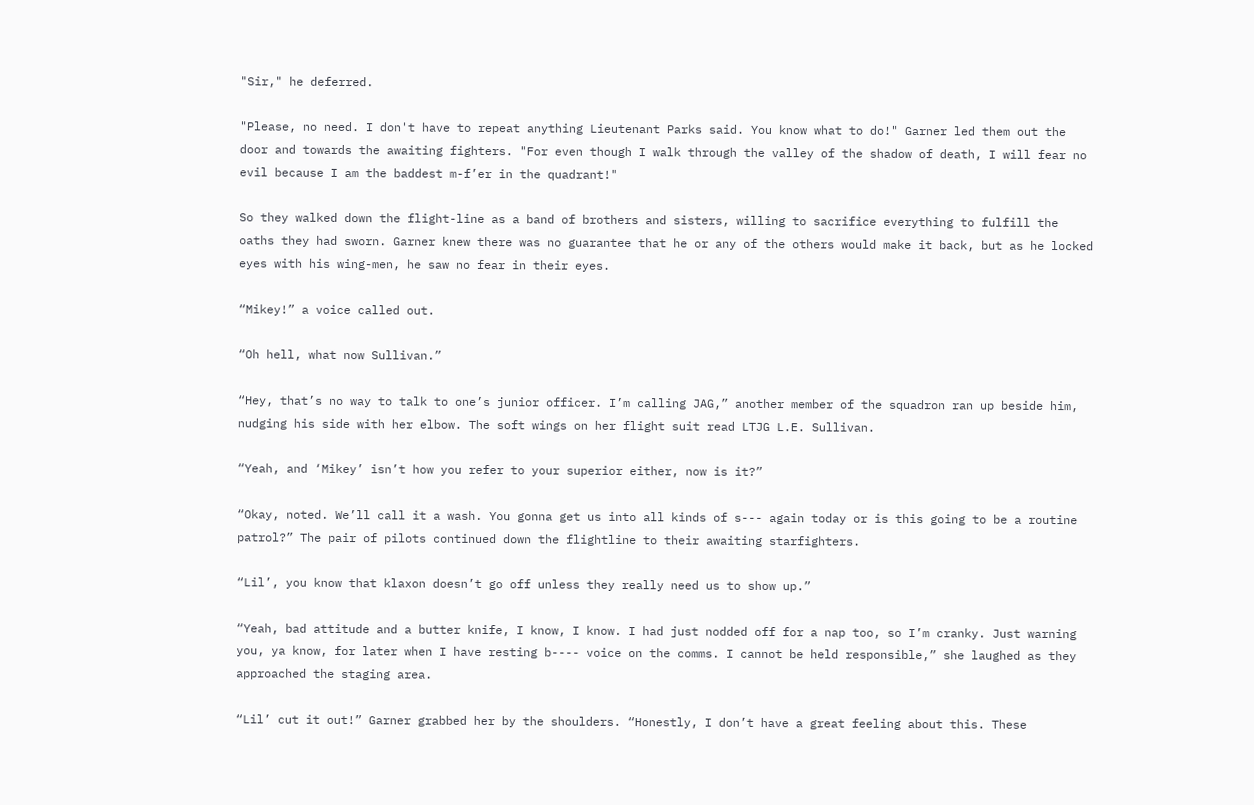"Sir," he deferred.

"Please, no need. I don't have to repeat anything Lieutenant Parks said. You know what to do!" Garner led them out the door and towards the awaiting fighters. "For even though I walk through the valley of the shadow of death, I will fear no evil because I am the baddest m-f’er in the quadrant!"

So they walked down the flight-line as a band of brothers and sisters, willing to sacrifice everything to fulfill the oaths they had sworn. Garner knew there was no guarantee that he or any of the others would make it back, but as he locked eyes with his wing-men, he saw no fear in their eyes.

“Mikey!” a voice called out.

“Oh hell, what now Sullivan.”

“Hey, that’s no way to talk to one’s junior officer. I’m calling JAG,” another member of the squadron ran up beside him, nudging his side with her elbow. The soft wings on her flight suit read LTJG L.E. Sullivan.

“Yeah, and ‘Mikey’ isn’t how you refer to your superior either, now is it?”

“Okay, noted. We’ll call it a wash. You gonna get us into all kinds of s--- again today or is this going to be a routine patrol?” The pair of pilots continued down the flightline to their awaiting starfighters.

“Lil’, you know that klaxon doesn’t go off unless they really need us to show up.”

“Yeah, bad attitude and a butter knife, I know, I know. I had just nodded off for a nap too, so I’m cranky. Just warning you, ya know, for later when I have resting b---- voice on the comms. I cannot be held responsible,” she laughed as they approached the staging area.

“Lil’ cut it out!” Garner grabbed her by the shoulders. “Honestly, I don’t have a great feeling about this. These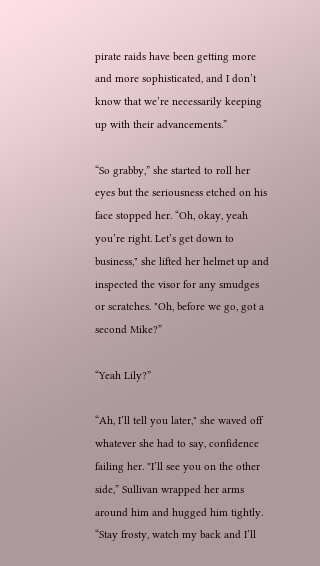pirate raids have been getting more and more sophisticated, and I don’t know that we’re necessarily keeping up with their advancements.”

“So grabby,” she started to roll her eyes but the seriousness etched on his face stopped her. “Oh, okay, yeah you’re right. Let’s get down to business," she lifted her helmet up and inspected the visor for any smudges or scratches. "Oh, before we go, got a second Mike?”

“Yeah Lily?”

“Ah, I’ll tell you later," she waved off whatever she had to say, confidence failing her. "I’ll see you on the other side,” Sullivan wrapped her arms around him and hugged him tightly. “Stay frosty, watch my back and I’ll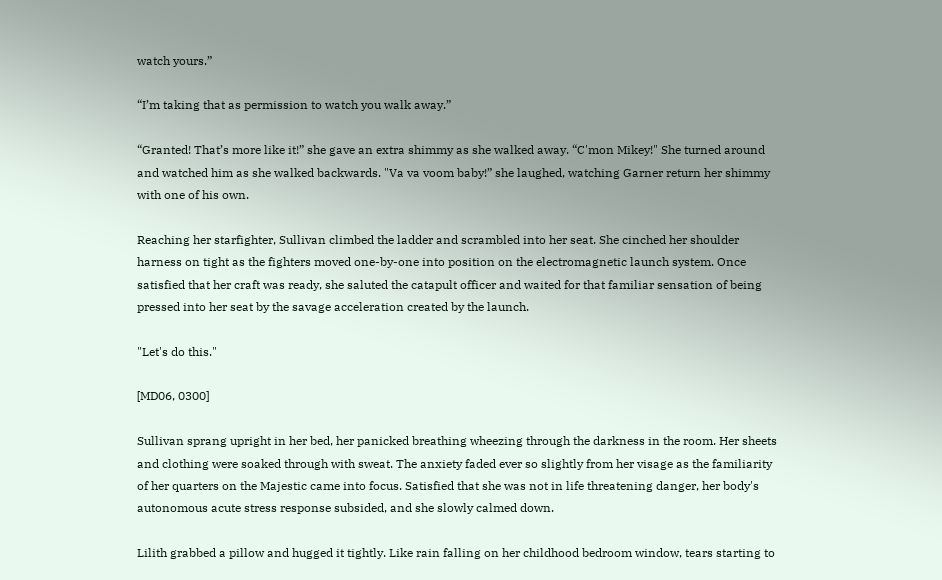watch yours.”

“I’m taking that as permission to watch you walk away.”

“Granted! That’s more like it!” she gave an extra shimmy as she walked away. “C'mon Mikey!" She turned around and watched him as she walked backwards. "Va va voom baby!” she laughed, watching Garner return her shimmy with one of his own.

Reaching her starfighter, Sullivan climbed the ladder and scrambled into her seat. She cinched her shoulder harness on tight as the fighters moved one-by-one into position on the electromagnetic launch system. Once satisfied that her craft was ready, she saluted the catapult officer and waited for that familiar sensation of being pressed into her seat by the savage acceleration created by the launch.

"Let's do this."

[MD06, 0300]

Sullivan sprang upright in her bed, her panicked breathing wheezing through the darkness in the room. Her sheets and clothing were soaked through with sweat. The anxiety faded ever so slightly from her visage as the familiarity of her quarters on the Majestic came into focus. Satisfied that she was not in life threatening danger, her body's autonomous acute stress response subsided, and she slowly calmed down.

Lilith grabbed a pillow and hugged it tightly. Like rain falling on her childhood bedroom window, tears starting to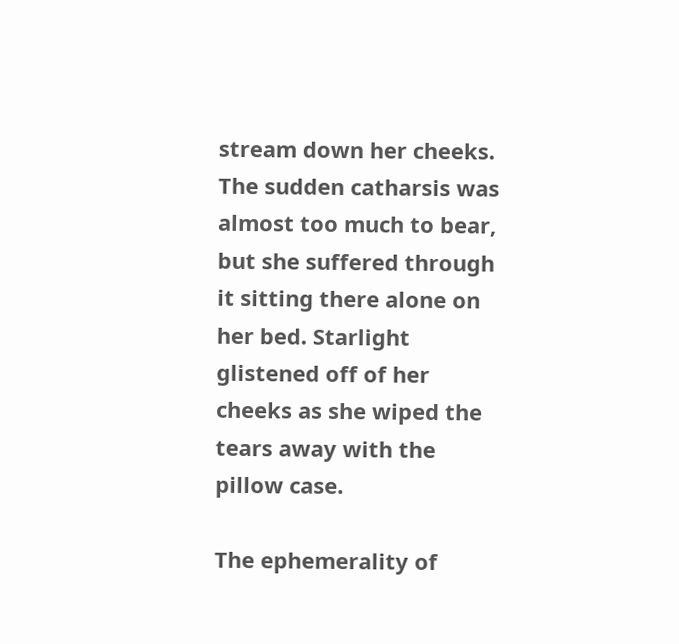stream down her cheeks. The sudden catharsis was almost too much to bear, but she suffered through it sitting there alone on her bed. Starlight glistened off of her cheeks as she wiped the tears away with the pillow case.

The ephemerality of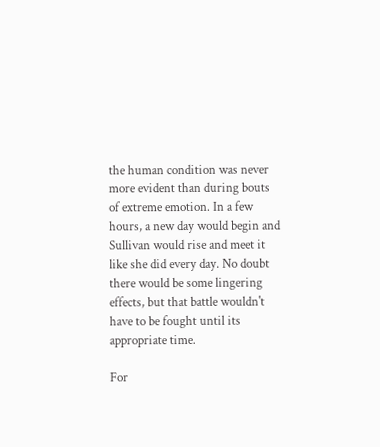the human condition was never more evident than during bouts of extreme emotion. In a few hours, a new day would begin and Sullivan would rise and meet it like she did every day. No doubt there would be some lingering effects, but that battle wouldn't have to be fought until its appropriate time.

For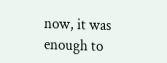now, it was enough to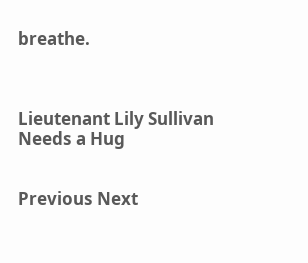breathe.



Lieutenant Lily Sullivan
Needs a Hug


Previous Next